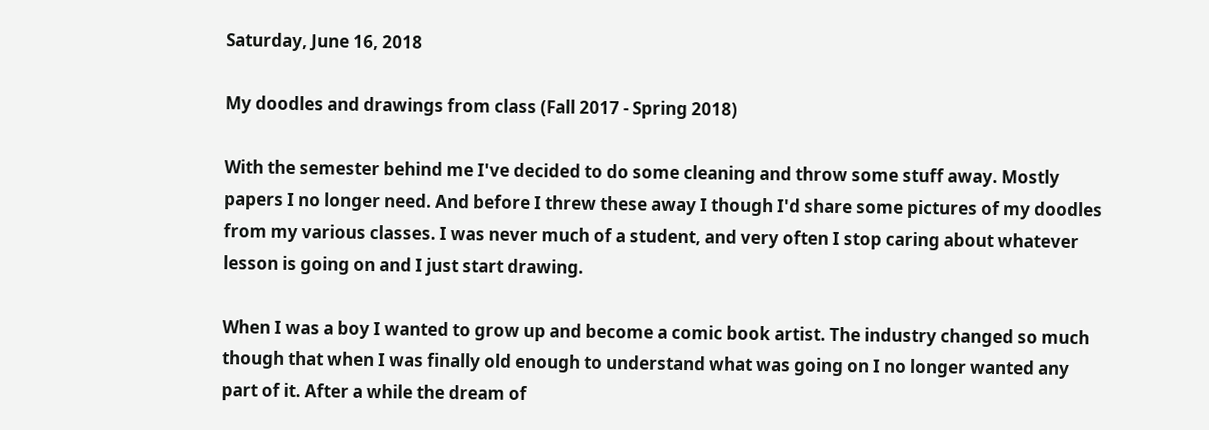Saturday, June 16, 2018

My doodles and drawings from class (Fall 2017 - Spring 2018)

With the semester behind me I've decided to do some cleaning and throw some stuff away. Mostly papers I no longer need. And before I threw these away I though I'd share some pictures of my doodles from my various classes. I was never much of a student, and very often I stop caring about whatever lesson is going on and I just start drawing.

When I was a boy I wanted to grow up and become a comic book artist. The industry changed so much though that when I was finally old enough to understand what was going on I no longer wanted any part of it. After a while the dream of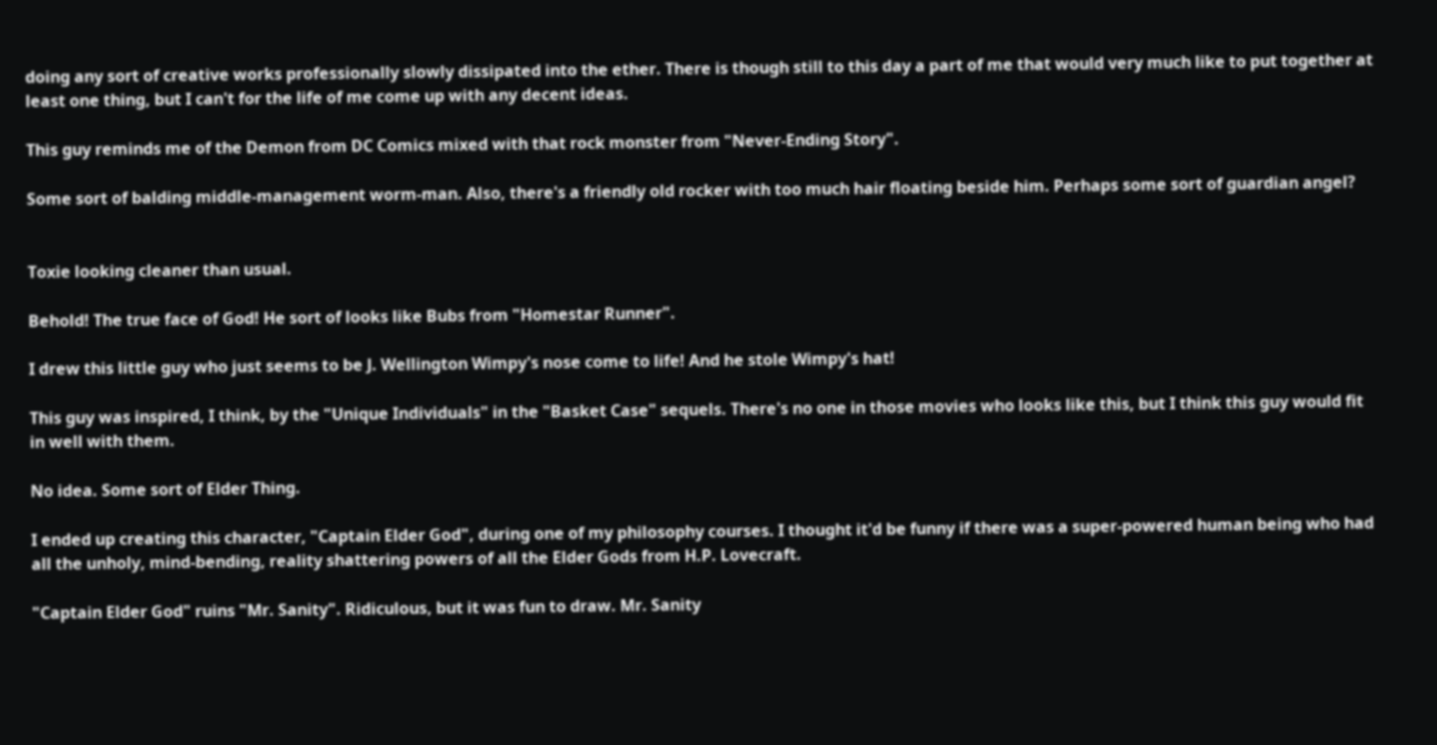doing any sort of creative works professionally slowly dissipated into the ether. There is though still to this day a part of me that would very much like to put together at least one thing, but I can't for the life of me come up with any decent ideas.

This guy reminds me of the Demon from DC Comics mixed with that rock monster from "Never-Ending Story".

Some sort of balding middle-management worm-man. Also, there's a friendly old rocker with too much hair floating beside him. Perhaps some sort of guardian angel?


Toxie looking cleaner than usual.

Behold! The true face of God! He sort of looks like Bubs from "Homestar Runner".

I drew this little guy who just seems to be J. Wellington Wimpy's nose come to life! And he stole Wimpy's hat!

This guy was inspired, I think, by the "Unique Individuals" in the "Basket Case" sequels. There's no one in those movies who looks like this, but I think this guy would fit in well with them.

No idea. Some sort of Elder Thing.

I ended up creating this character, "Captain Elder God", during one of my philosophy courses. I thought it'd be funny if there was a super-powered human being who had all the unholy, mind-bending, reality shattering powers of all the Elder Gods from H.P. Lovecraft.

"Captain Elder God" ruins "Mr. Sanity". Ridiculous, but it was fun to draw. Mr. Sanity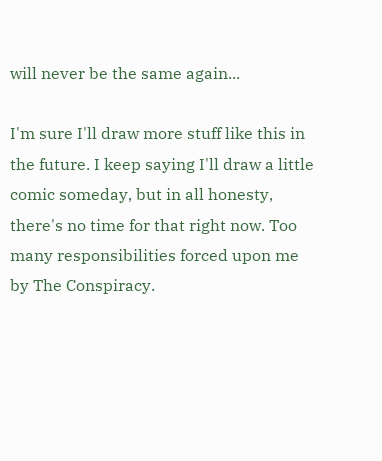will never be the same again...

I'm sure I'll draw more stuff like this in the future. I keep saying I'll draw a little comic someday, but in all honesty, there's no time for that right now. Too many responsibilities forced upon me by The Conspiracy.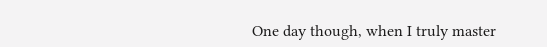One day though, when I truly master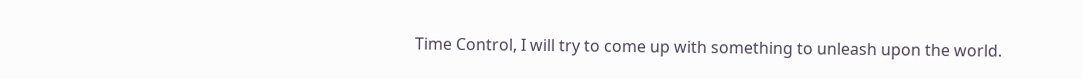Time Control, I will try to come up with something to unleash upon the world.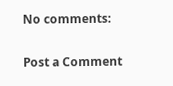No comments:

Post a Comment